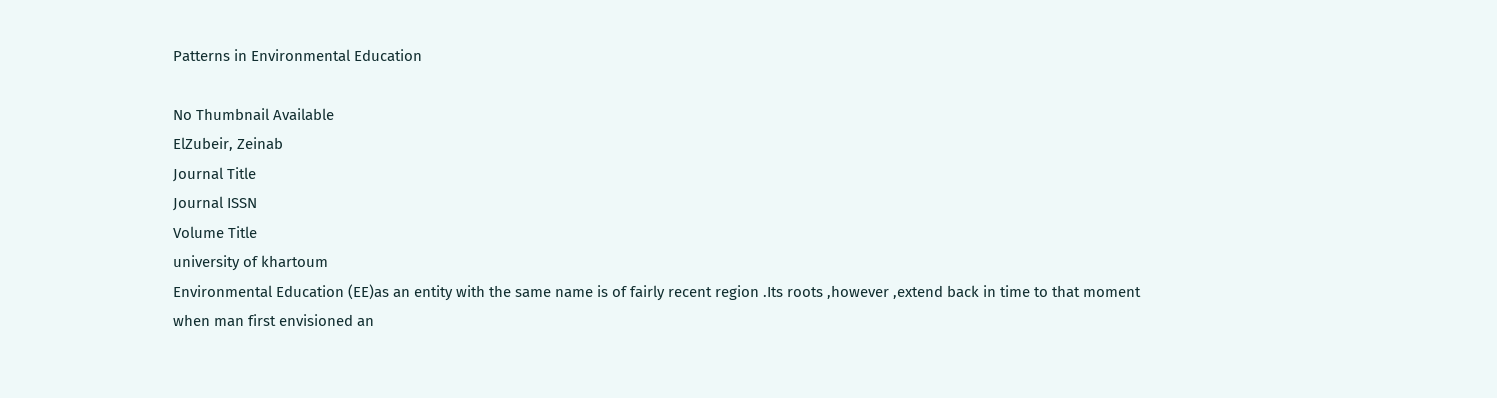Patterns in Environmental Education

No Thumbnail Available
ElZubeir, Zeinab
Journal Title
Journal ISSN
Volume Title
university of khartoum
Environmental Education (EE)as an entity with the same name is of fairly recent region .Its roots ,however ,extend back in time to that moment when man first envisioned an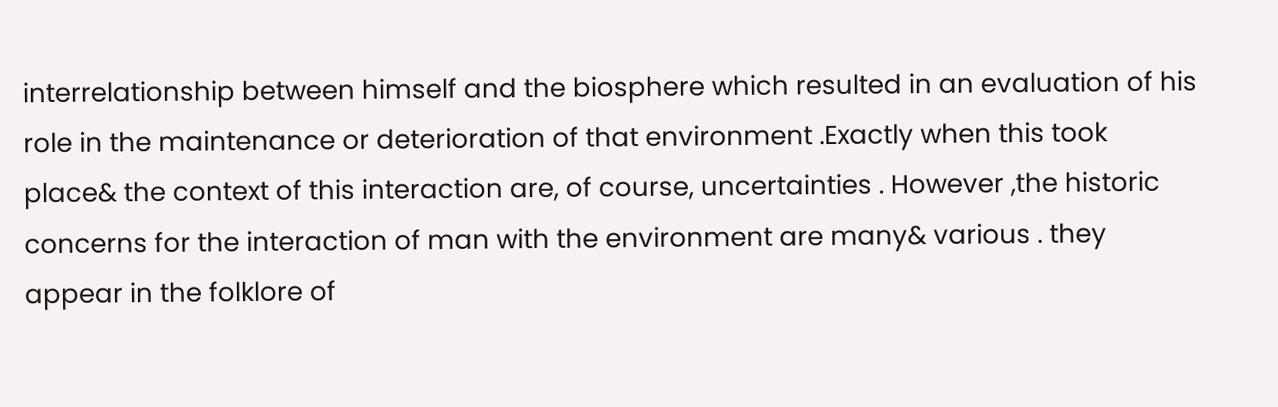interrelationship between himself and the biosphere which resulted in an evaluation of his role in the maintenance or deterioration of that environment .Exactly when this took place& the context of this interaction are, of course, uncertainties . However ,the historic concerns for the interaction of man with the environment are many& various . they appear in the folklore of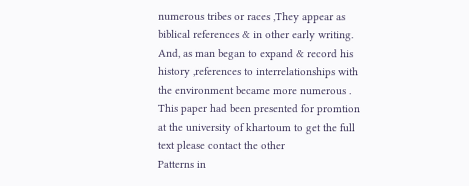numerous tribes or races ,They appear as biblical references & in other early writing. And, as man began to expand & record his history ,references to interrelationships with the environment became more numerous .
This paper had been presented for promtion at the university of khartoum to get the full text please contact the other
Patterns in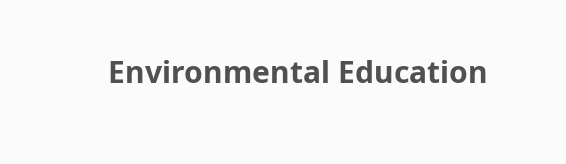Environmental Education